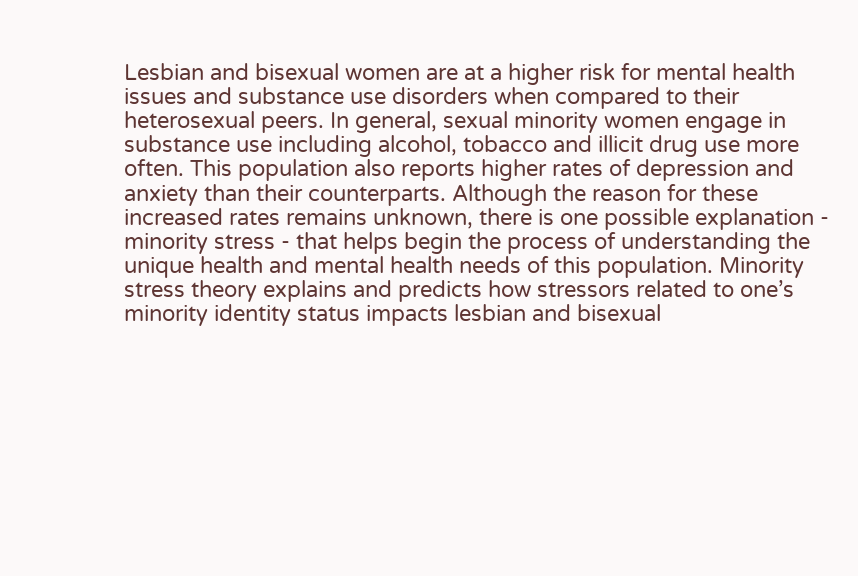Lesbian and bisexual women are at a higher risk for mental health issues and substance use disorders when compared to their heterosexual peers. In general, sexual minority women engage in substance use including alcohol, tobacco and illicit drug use more often. This population also reports higher rates of depression and anxiety than their counterparts. Although the reason for these increased rates remains unknown, there is one possible explanation - minority stress - that helps begin the process of understanding the unique health and mental health needs of this population. Minority stress theory explains and predicts how stressors related to one’s minority identity status impacts lesbian and bisexual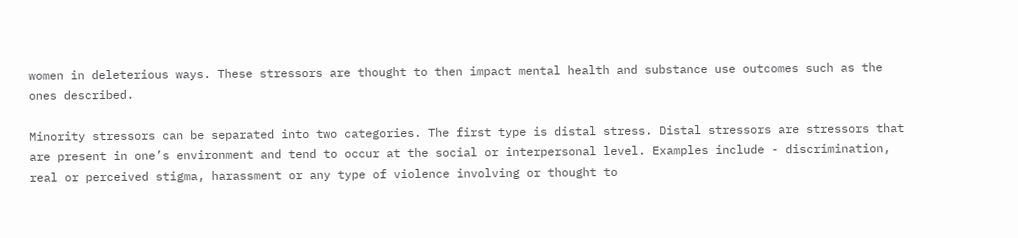women in deleterious ways. These stressors are thought to then impact mental health and substance use outcomes such as the ones described.

Minority stressors can be separated into two categories. The first type is distal stress. Distal stressors are stressors that are present in one’s environment and tend to occur at the social or interpersonal level. Examples include - discrimination, real or perceived stigma, harassment or any type of violence involving or thought to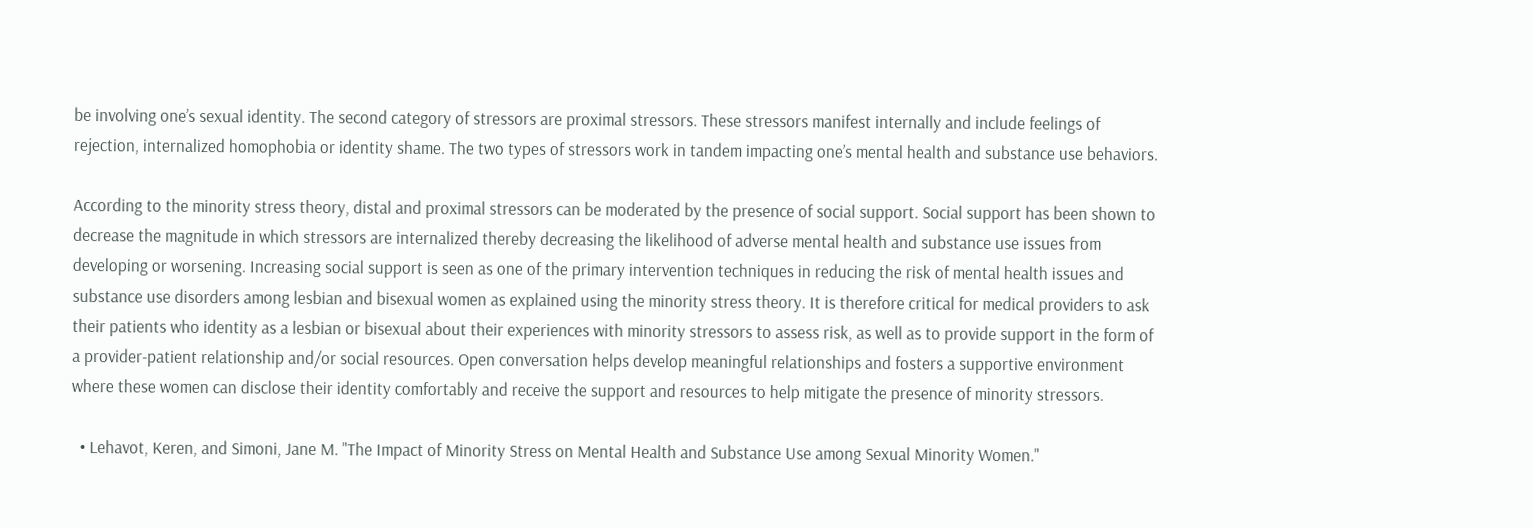be involving one’s sexual identity. The second category of stressors are proximal stressors. These stressors manifest internally and include feelings of rejection, internalized homophobia or identity shame. The two types of stressors work in tandem impacting one’s mental health and substance use behaviors.

According to the minority stress theory, distal and proximal stressors can be moderated by the presence of social support. Social support has been shown to decrease the magnitude in which stressors are internalized thereby decreasing the likelihood of adverse mental health and substance use issues from developing or worsening. Increasing social support is seen as one of the primary intervention techniques in reducing the risk of mental health issues and substance use disorders among lesbian and bisexual women as explained using the minority stress theory. It is therefore critical for medical providers to ask their patients who identity as a lesbian or bisexual about their experiences with minority stressors to assess risk, as well as to provide support in the form of a provider-patient relationship and/or social resources. Open conversation helps develop meaningful relationships and fosters a supportive environment where these women can disclose their identity comfortably and receive the support and resources to help mitigate the presence of minority stressors.

  • Lehavot, Keren, and Simoni, Jane M. "The Impact of Minority Stress on Mental Health and Substance Use among Sexual Minority Women."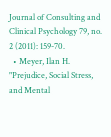Journal of Consulting and Clinical Psychology 79, no. 2 (2011): 159-70.
  • Meyer, Ilan H. "Prejudice, Social Stress, and Mental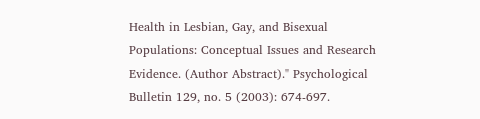Health in Lesbian, Gay, and Bisexual Populations: Conceptual Issues and Research Evidence. (Author Abstract)." Psychological Bulletin 129, no. 5 (2003): 674-697.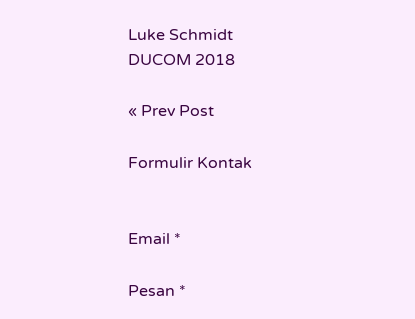Luke Schmidt                                                                                                                                                      DUCOM 2018

« Prev Post

Formulir Kontak


Email *

Pesan *